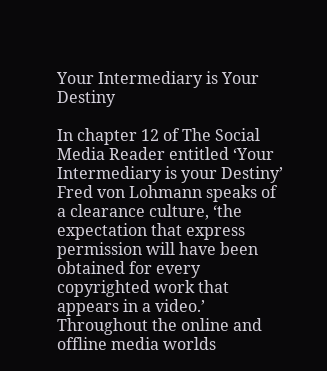Your Intermediary is Your Destiny

In chapter 12 of The Social Media Reader entitled ‘Your Intermediary is your Destiny’ Fred von Lohmann speaks of a clearance culture, ‘the expectation that express permission will have been obtained for every copyrighted work that appears in a video.’ Throughout the online and offline media worlds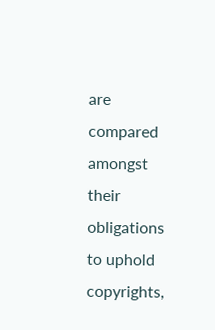are compared amongst their obligations to uphold copyrights,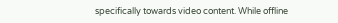specifically towards video content. While offline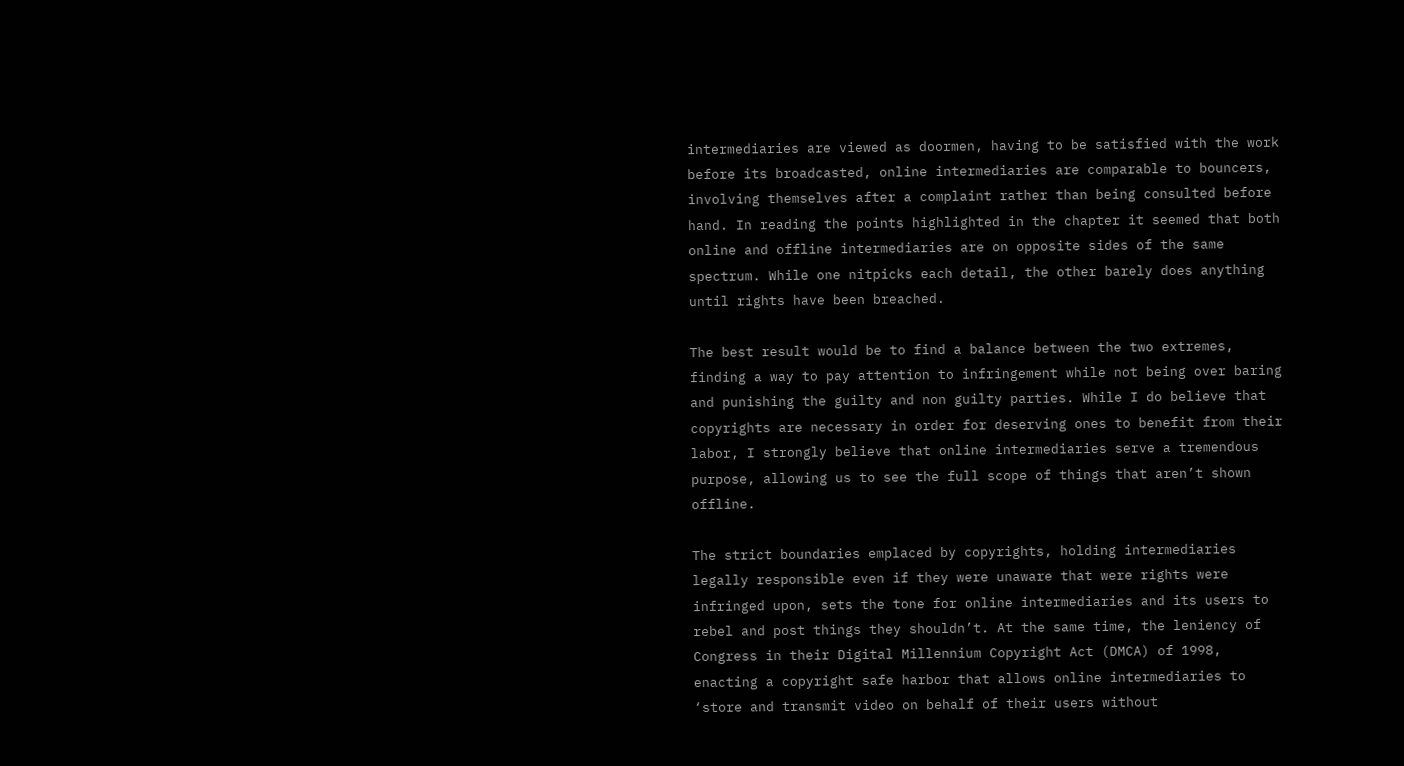intermediaries are viewed as doormen, having to be satisfied with the work before its broadcasted, online intermediaries are comparable to bouncers, involving themselves after a complaint rather than being consulted before hand. In reading the points highlighted in the chapter it seemed that both online and offline intermediaries are on opposite sides of the same spectrum. While one nitpicks each detail, the other barely does anything until rights have been breached.

The best result would be to find a balance between the two extremes, finding a way to pay attention to infringement while not being over baring and punishing the guilty and non guilty parties. While I do believe that copyrights are necessary in order for deserving ones to benefit from their labor, I strongly believe that online intermediaries serve a tremendous purpose, allowing us to see the full scope of things that aren’t shown offline.

The strict boundaries emplaced by copyrights, holding intermediaries legally responsible even if they were unaware that were rights were infringed upon, sets the tone for online intermediaries and its users to rebel and post things they shouldn’t. At the same time, the leniency of Congress in their Digital Millennium Copyright Act (DMCA) of 1998, enacting a copyright safe harbor that allows online intermediaries to ‘store and transmit video on behalf of their users without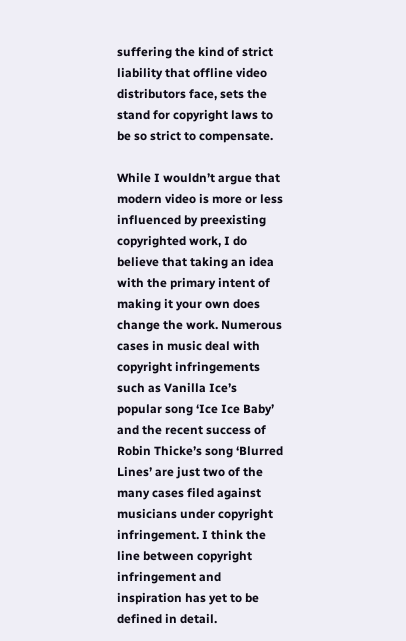suffering the kind of strict liability that offline video distributors face, sets the stand for copyright laws to be so strict to compensate.

While I wouldn’t argue that modern video is more or less influenced by preexisting copyrighted work, I do believe that taking an idea with the primary intent of making it your own does change the work. Numerous cases in music deal with copyright infringements such as Vanilla Ice’s popular song ‘Ice Ice Baby’ and the recent success of Robin Thicke’s song ‘Blurred Lines’ are just two of the many cases filed against musicians under copyright infringement. I think the line between copyright infringement and inspiration has yet to be defined in detail.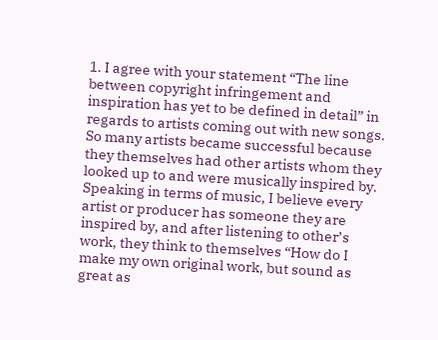1. I agree with your statement “The line between copyright infringement and inspiration has yet to be defined in detail” in regards to artists coming out with new songs. So many artists became successful because they themselves had other artists whom they looked up to and were musically inspired by. Speaking in terms of music, I believe every artist or producer has someone they are inspired by, and after listening to other’s work, they think to themselves “How do I make my own original work, but sound as great as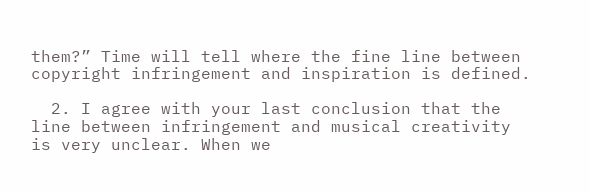them?” Time will tell where the fine line between copyright infringement and inspiration is defined.

  2. I agree with your last conclusion that the line between infringement and musical creativity is very unclear. When we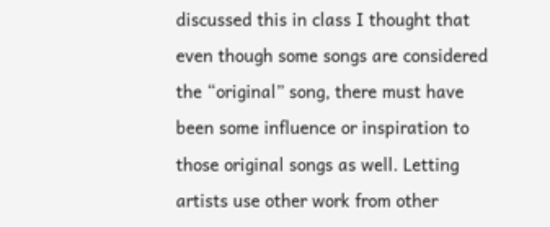discussed this in class I thought that even though some songs are considered the “original” song, there must have been some influence or inspiration to those original songs as well. Letting artists use other work from other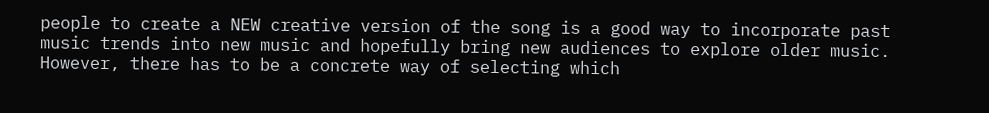people to create a NEW creative version of the song is a good way to incorporate past music trends into new music and hopefully bring new audiences to explore older music. However, there has to be a concrete way of selecting which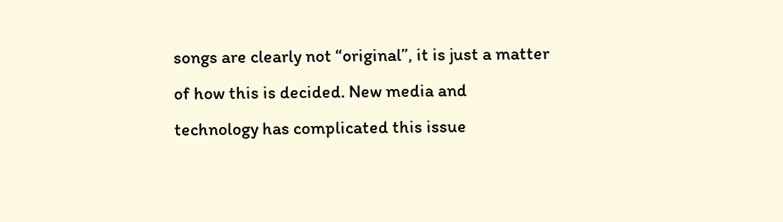songs are clearly not “original”, it is just a matter of how this is decided. New media and technology has complicated this issue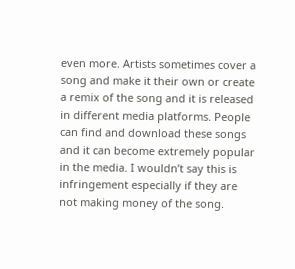even more. Artists sometimes cover a song and make it their own or create a remix of the song and it is released in different media platforms. People can find and download these songs and it can become extremely popular in the media. I wouldn’t say this is infringement especially if they are not making money of the song.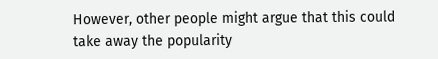However, other people might argue that this could take away the popularity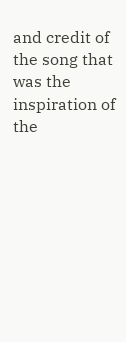and credit of the song that was the inspiration of the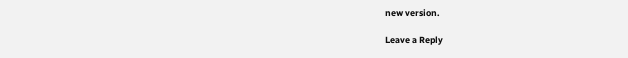new version.

Leave a Reply